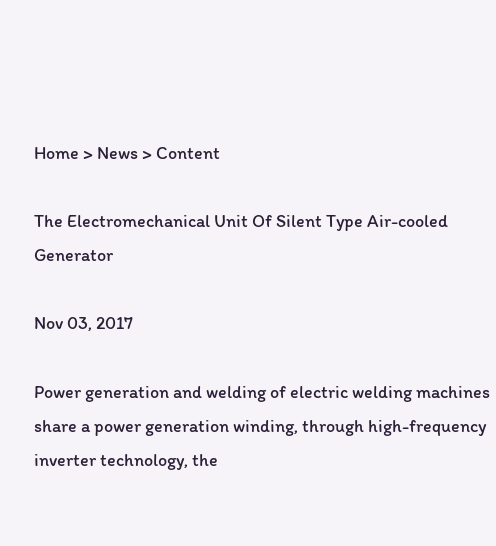Home > News > Content

The Electromechanical Unit Of Silent Type Air-cooled Generator

Nov 03, 2017

Power generation and welding of electric welding machines share a power generation winding, through high-frequency inverter technology, the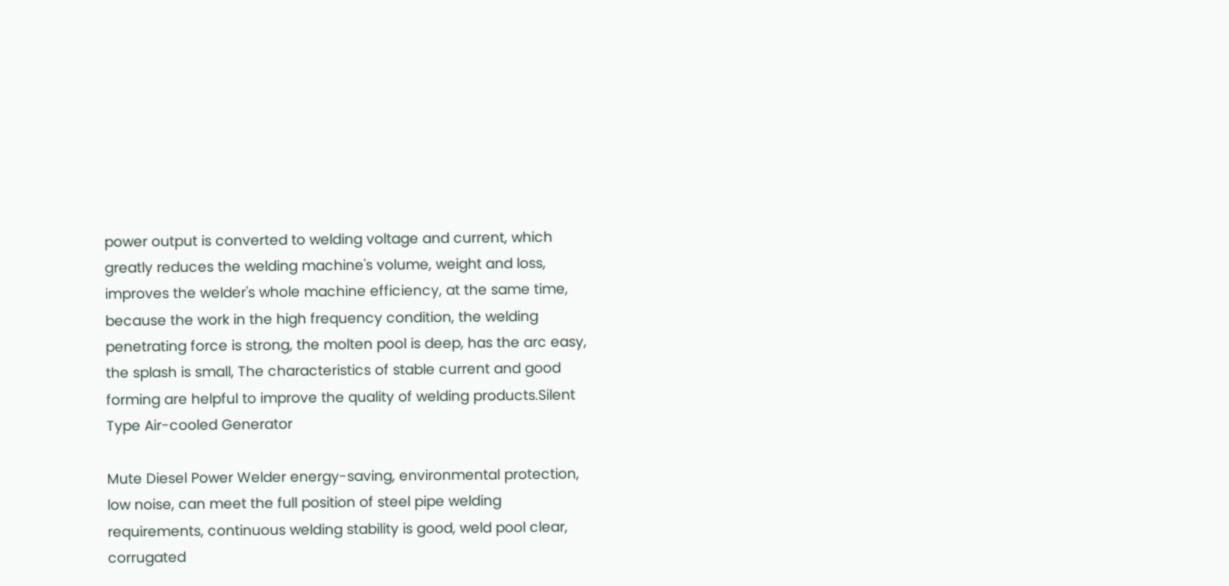power output is converted to welding voltage and current, which greatly reduces the welding machine's volume, weight and loss, improves the welder's whole machine efficiency, at the same time, because the work in the high frequency condition, the welding penetrating force is strong, the molten pool is deep, has the arc easy, the splash is small, The characteristics of stable current and good forming are helpful to improve the quality of welding products.Silent Type Air-cooled Generator

Mute Diesel Power Welder energy-saving, environmental protection, low noise, can meet the full position of steel pipe welding requirements, continuous welding stability is good, weld pool clear, corrugated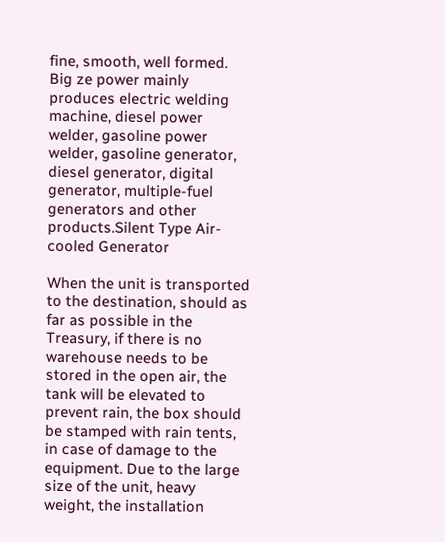fine, smooth, well formed. Big ze power mainly produces electric welding machine, diesel power welder, gasoline power welder, gasoline generator, diesel generator, digital generator, multiple-fuel generators and other products.Silent Type Air-cooled Generator

When the unit is transported to the destination, should as far as possible in the Treasury, if there is no warehouse needs to be stored in the open air, the tank will be elevated to prevent rain, the box should be stamped with rain tents, in case of damage to the equipment. Due to the large size of the unit, heavy weight, the installation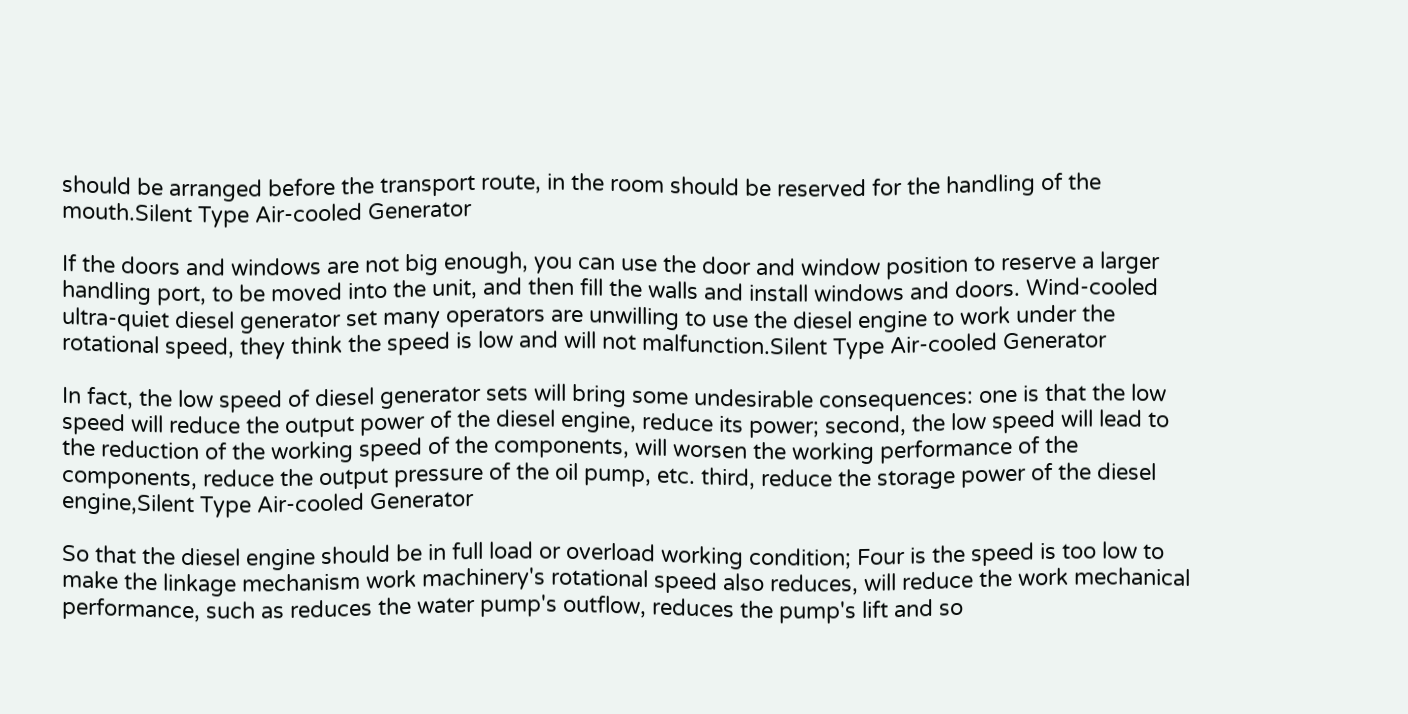should be arranged before the transport route, in the room should be reserved for the handling of the mouth.Silent Type Air-cooled Generator

If the doors and windows are not big enough, you can use the door and window position to reserve a larger handling port, to be moved into the unit, and then fill the walls and install windows and doors. Wind-cooled ultra-quiet diesel generator set many operators are unwilling to use the diesel engine to work under the rotational speed, they think the speed is low and will not malfunction.Silent Type Air-cooled Generator

In fact, the low speed of diesel generator sets will bring some undesirable consequences: one is that the low speed will reduce the output power of the diesel engine, reduce its power; second, the low speed will lead to the reduction of the working speed of the components, will worsen the working performance of the components, reduce the output pressure of the oil pump, etc. third, reduce the storage power of the diesel engine,Silent Type Air-cooled Generator

So that the diesel engine should be in full load or overload working condition; Four is the speed is too low to make the linkage mechanism work machinery's rotational speed also reduces, will reduce the work mechanical performance, such as reduces the water pump's outflow, reduces the pump's lift and so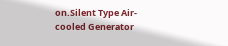on.Silent Type Air-cooled Generator